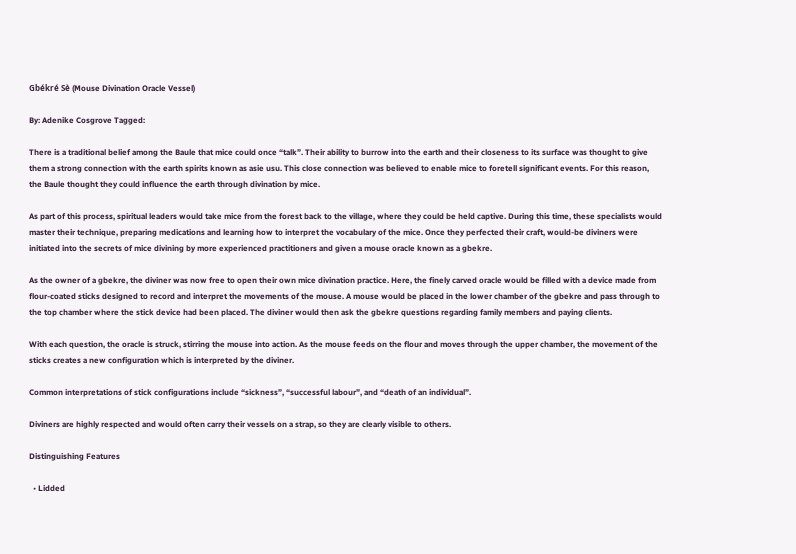Gbékré Sè (Mouse Divination Oracle Vessel)

By: Adenike Cosgrove Tagged:

There is a traditional belief among the Baule that mice could once “talk”. Their ability to burrow into the earth and their closeness to its surface was thought to give them a strong connection with the earth spirits known as asie usu. This close connection was believed to enable mice to foretell significant events. For this reason, the Baule thought they could influence the earth through divination by mice.

As part of this process, spiritual leaders would take mice from the forest back to the village, where they could be held captive. During this time, these specialists would master their technique, preparing medications and learning how to interpret the vocabulary of the mice. Once they perfected their craft, would-be diviners were initiated into the secrets of mice divining by more experienced practitioners and given a mouse oracle known as a gbekre.

As the owner of a gbekre, the diviner was now free to open their own mice divination practice. Here, the finely carved oracle would be filled with a device made from flour-coated sticks designed to record and interpret the movements of the mouse. A mouse would be placed in the lower chamber of the gbekre and pass through to the top chamber where the stick device had been placed. The diviner would then ask the gbekre questions regarding family members and paying clients.

With each question, the oracle is struck, stirring the mouse into action. As the mouse feeds on the flour and moves through the upper chamber, the movement of the sticks creates a new configuration which is interpreted by the diviner.

Common interpretations of stick configurations include “sickness”, “successful labour”, and “death of an individual”.

Diviners are highly respected and would often carry their vessels on a strap, so they are clearly visible to others.

Distinguishing Features

  • Lidded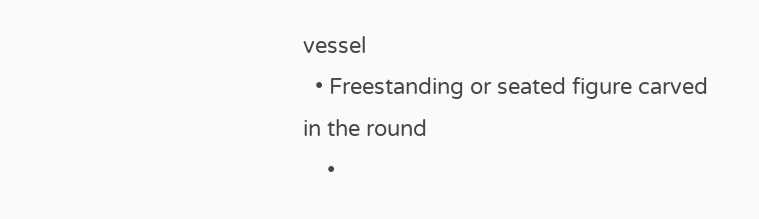vessel
  • Freestanding or seated figure carved in the round
    •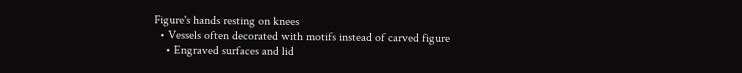Figure's hands resting on knees
  • Vessels often decorated with motifs instead of carved figure
    • Engraved surfaces and lid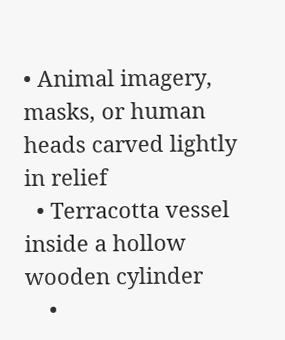• Animal imagery, masks, or human heads carved lightly in relief
  • Terracotta vessel inside a hollow wooden cylinder
    •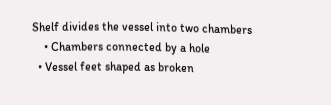Shelf divides the vessel into two chambers
    • Chambers connected by a hole
  • Vessel feet shaped as broken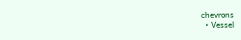chevrons
  • Vessel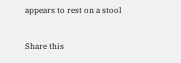appears to rest on a stool

Share this